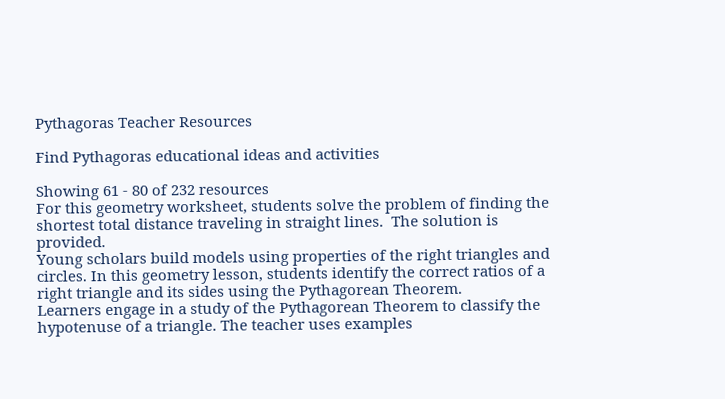Pythagoras Teacher Resources

Find Pythagoras educational ideas and activities

Showing 61 - 80 of 232 resources
For this geometry worksheet, students solve the problem of finding the shortest total distance traveling in straight lines.  The solution is provided.
Young scholars build models using properties of the right triangles and circles. In this geometry lesson, students identify the correct ratios of a right triangle and its sides using the Pythagorean Theorem.
Learners engage in a study of the Pythagorean Theorem to classify the hypotenuse of a triangle. The teacher uses examples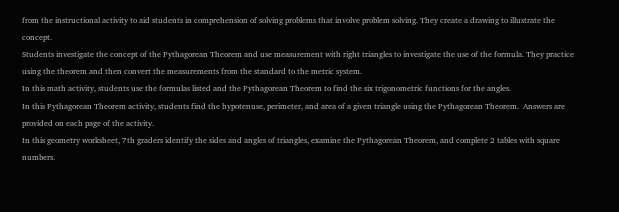from the instructional activity to aid students in comprehension of solving problems that involve problem solving. They create a drawing to illustrate the concept.
Students investigate the concept of the Pythagorean Theorem and use measurement with right triangles to investigate the use of the formula. They practice using the theorem and then convert the measurements from the standard to the metric system.
In this math activity, students use the formulas listed and the Pythagorean Theorem to find the six trigonometric functions for the angles.
In this Pythagorean Theorem activity, students find the hypotenuse, perimeter, and area of a given triangle using the Pythagorean Theorem.  Answers are provided on each page of the activity.
In this geometry worksheet, 7th graders identify the sides and angles of triangles, examine the Pythagorean Theorem, and complete 2 tables with square numbers.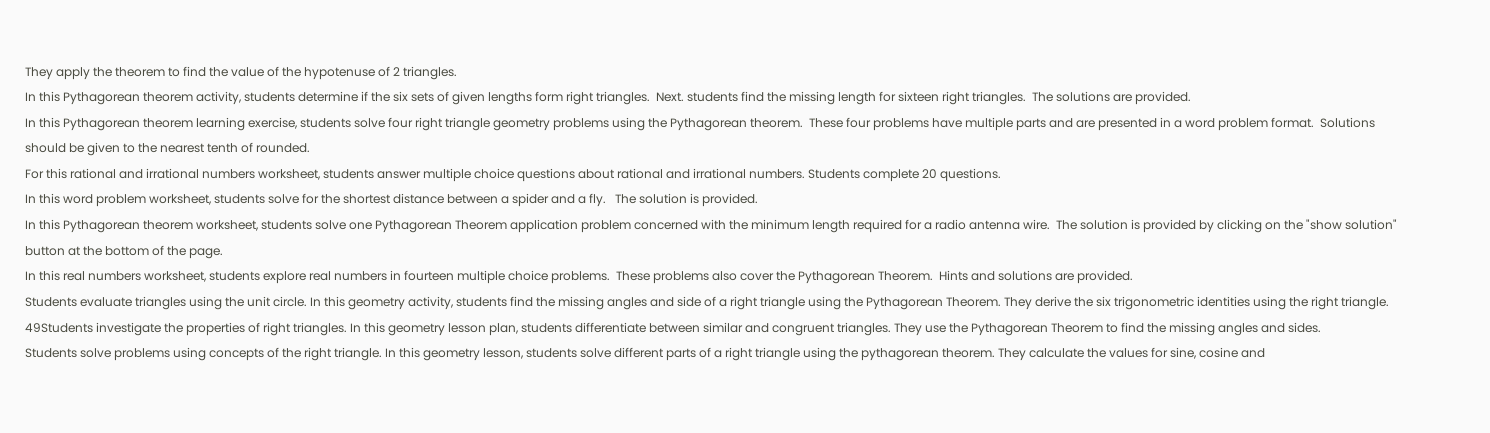They apply the theorem to find the value of the hypotenuse of 2 triangles.
In this Pythagorean theorem activity, students determine if the six sets of given lengths form right triangles.  Next. students find the missing length for sixteen right triangles.  The solutions are provided.
In this Pythagorean theorem learning exercise, students solve four right triangle geometry problems using the Pythagorean theorem.  These four problems have multiple parts and are presented in a word problem format.  Solutions should be given to the nearest tenth of rounded.
For this rational and irrational numbers worksheet, students answer multiple choice questions about rational and irrational numbers. Students complete 20 questions.
In this word problem worksheet, students solve for the shortest distance between a spider and a fly.   The solution is provided.
In this Pythagorean theorem worksheet, students solve one Pythagorean Theorem application problem concerned with the minimum length required for a radio antenna wire.  The solution is provided by clicking on the "show solution" button at the bottom of the page.
In this real numbers worksheet, students explore real numbers in fourteen multiple choice problems.  These problems also cover the Pythagorean Theorem.  Hints and solutions are provided.
Students evaluate triangles using the unit circle. In this geometry activity, students find the missing angles and side of a right triangle using the Pythagorean Theorem. They derive the six trigonometric identities using the right triangle.
49Students investigate the properties of right triangles. In this geometry lesson plan, students differentiate between similar and congruent triangles. They use the Pythagorean Theorem to find the missing angles and sides.
Students solve problems using concepts of the right triangle. In this geometry lesson, students solve different parts of a right triangle using the pythagorean theorem. They calculate the values for sine, cosine and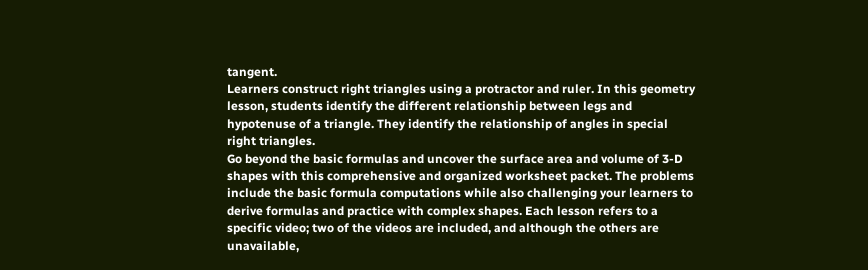tangent.
Learners construct right triangles using a protractor and ruler. In this geometry lesson, students identify the different relationship between legs and hypotenuse of a triangle. They identify the relationship of angles in special right triangles.
Go beyond the basic formulas and uncover the surface area and volume of 3-D shapes with this comprehensive and organized worksheet packet. The problems include the basic formula computations while also challenging your learners to derive formulas and practice with complex shapes. Each lesson refers to a specific video; two of the videos are included, and although the others are unavailable,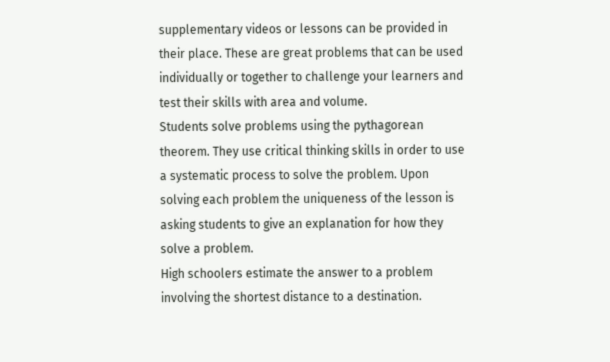supplementary videos or lessons can be provided in their place. These are great problems that can be used individually or together to challenge your learners and test their skills with area and volume.
Students solve problems using the pythagorean theorem. They use critical thinking skills in order to use a systematic process to solve the problem. Upon solving each problem the uniqueness of the lesson is asking students to give an explanation for how they solve a problem.
High schoolers estimate the answer to a problem involving the shortest distance to a destination.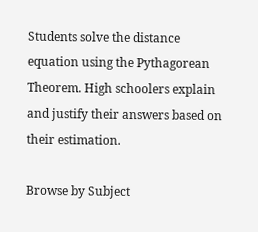Students solve the distance equation using the Pythagorean Theorem. High schoolers explain and justify their answers based on their estimation.

Browse by Subject